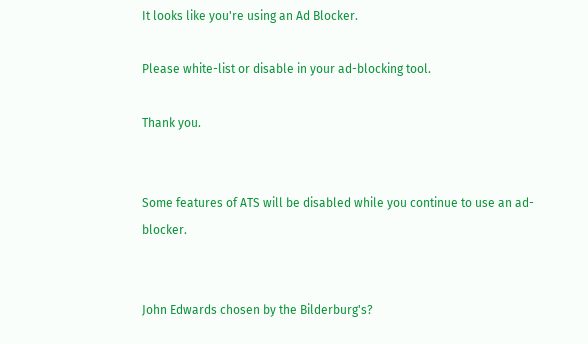It looks like you're using an Ad Blocker.

Please white-list or disable in your ad-blocking tool.

Thank you.


Some features of ATS will be disabled while you continue to use an ad-blocker.


John Edwards chosen by the Bilderburg's?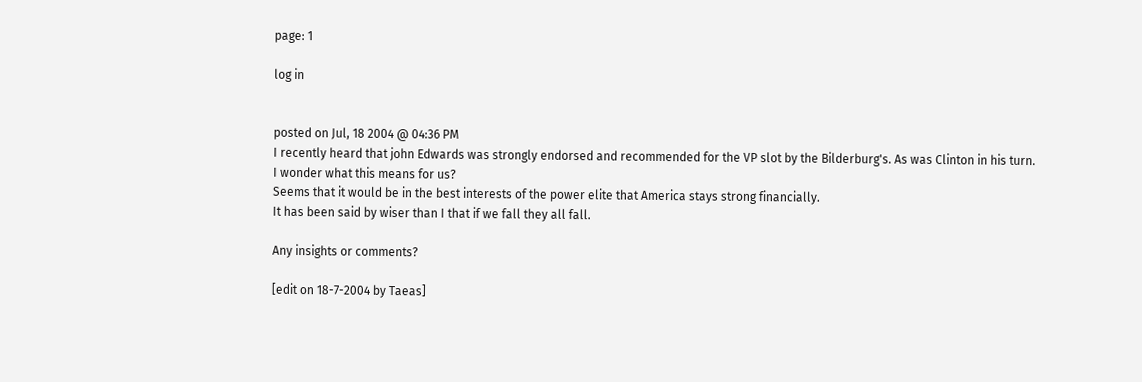page: 1

log in


posted on Jul, 18 2004 @ 04:36 PM
I recently heard that john Edwards was strongly endorsed and recommended for the VP slot by the Bilderburg's. As was Clinton in his turn.
I wonder what this means for us?
Seems that it would be in the best interests of the power elite that America stays strong financially.
It has been said by wiser than I that if we fall they all fall.

Any insights or comments?

[edit on 18-7-2004 by Taeas]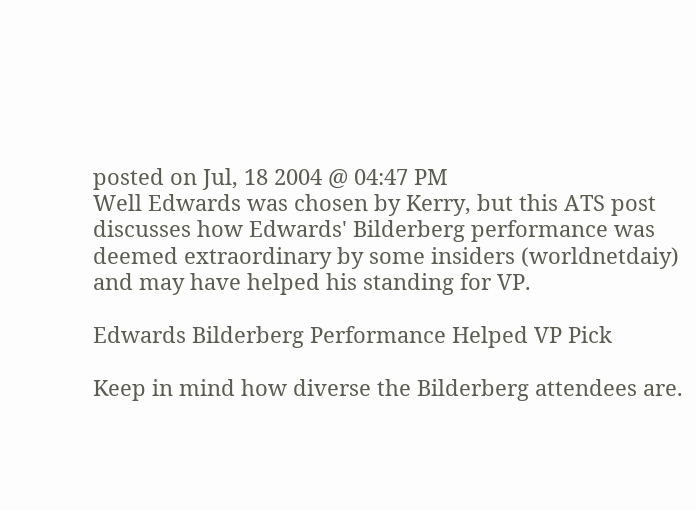posted on Jul, 18 2004 @ 04:47 PM
Well Edwards was chosen by Kerry, but this ATS post discusses how Edwards' Bilderberg performance was deemed extraordinary by some insiders (worldnetdaiy) and may have helped his standing for VP.

Edwards Bilderberg Performance Helped VP Pick

Keep in mind how diverse the Bilderberg attendees are.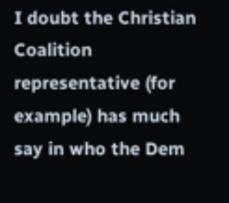I doubt the Christian Coalition representative (for example) has much say in who the Dem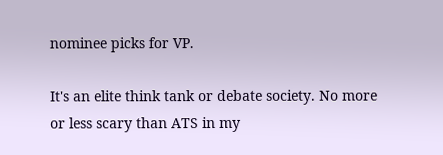nominee picks for VP.

It's an elite think tank or debate society. No more or less scary than ATS in my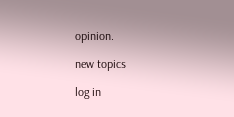opinion.

new topics

log in